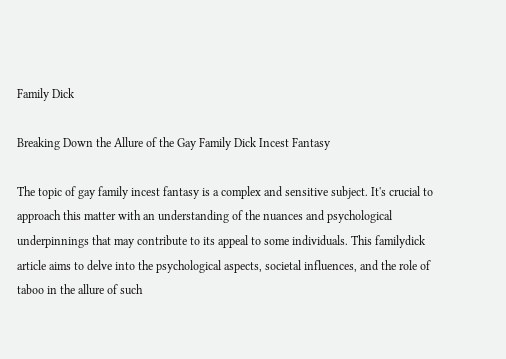Family Dick

Breaking Down the Allure of the Gay Family Dick Incest Fantasy

The topic of gay family incest fantasy is a complex and sensitive subject. It's crucial to approach this matter with an understanding of the nuances and psychological underpinnings that may contribute to its appeal to some individuals. This familydick article aims to delve into the psychological aspects, societal influences, and the role of taboo in the allure of such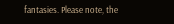fantasies. Please note, the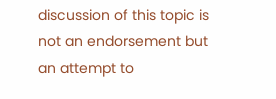discussion of this topic is not an endorsement but an attempt to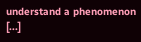understand a phenomenon [...]